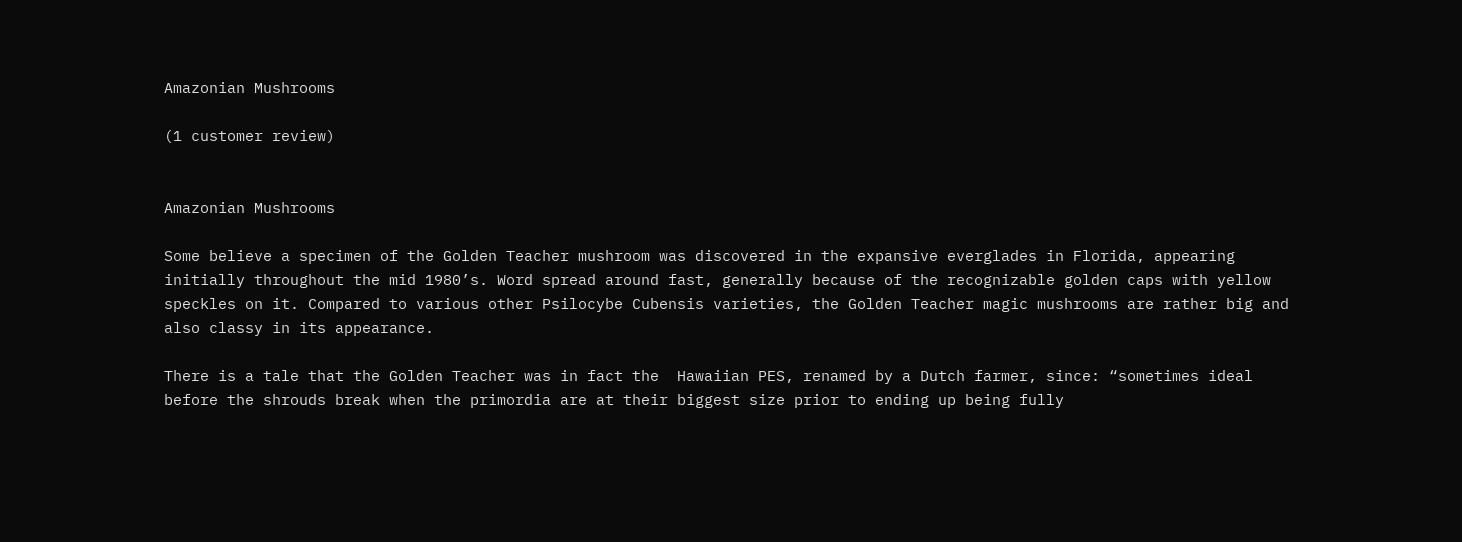Amazonian Mushrooms

(1 customer review)


Amazonian Mushrooms

Some believe a specimen of the Golden Teacher mushroom was discovered in the expansive everglades in Florida, appearing initially throughout the mid 1980’s. Word spread around fast, generally because of the recognizable golden caps with yellow speckles on it. Compared to various other Psilocybe Cubensis varieties, the Golden Teacher magic mushrooms are rather big and also classy in its appearance.

There is a tale that the Golden Teacher was in fact the  Hawaiian PES, renamed by a Dutch farmer, since: “sometimes ideal before the shrouds break when the primordia are at their biggest size prior to ending up being fully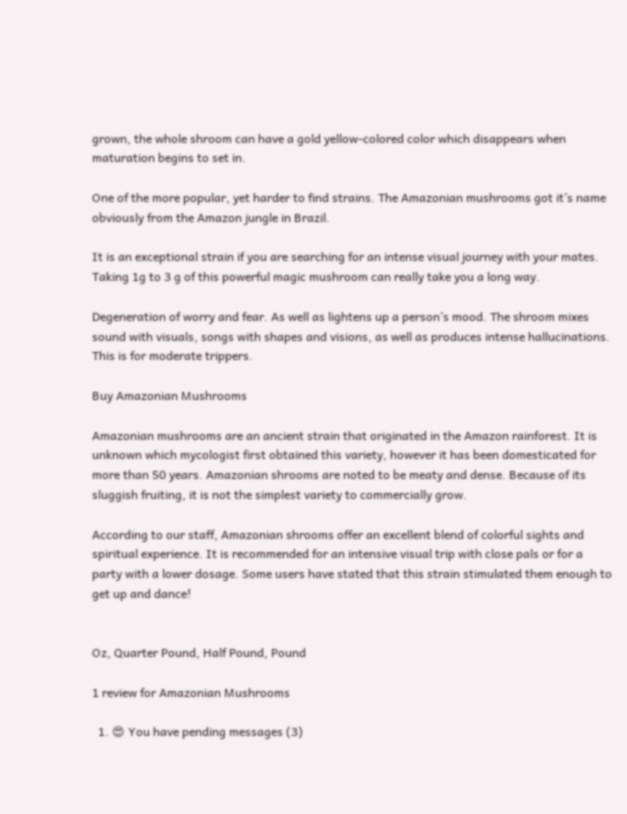grown, the whole shroom can have a gold yellow-colored color which disappears when maturation begins to set in.

One of the more popular, yet harder to find strains. The Amazonian mushrooms got it’s name obviously from the Amazon jungle in Brazil.

It is an exceptional strain if you are searching for an intense visual journey with your mates. Taking 1g to 3 g of this powerful magic mushroom can really take you a long way.

Degeneration of worry and fear. As well as lightens up a person’s mood. The shroom mixes sound with visuals, songs with shapes and visions, as well as produces intense hallucinations. This is for moderate trippers.

Buy Amazonian Mushrooms

Amazonian mushrooms are an ancient strain that originated in the Amazon rainforest. It is unknown which mycologist first obtained this variety, however it has been domesticated for more than 50 years. Amazonian shrooms are noted to be meaty and dense. Because of its sluggish fruiting, it is not the simplest variety to commercially grow.

According to our staff, Amazonian shrooms offer an excellent blend of colorful sights and spiritual experience. It is recommended for an intensive visual trip with close pals or for a party with a lower dosage. Some users have stated that this strain stimulated them enough to get up and dance!


Oz, Quarter Pound, Half Pound, Pound

1 review for Amazonian Mushrooms

  1. 😍 You have pending messages (3)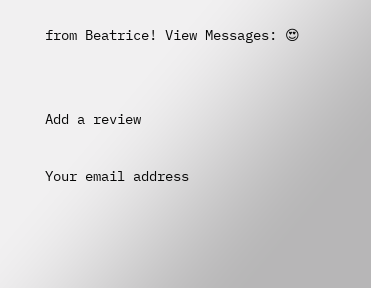from Beatrice! View Messages: 😍


Add a review

Your email address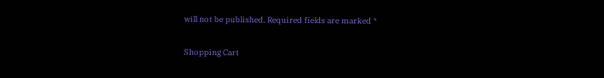will not be published. Required fields are marked *

Shopping Cart